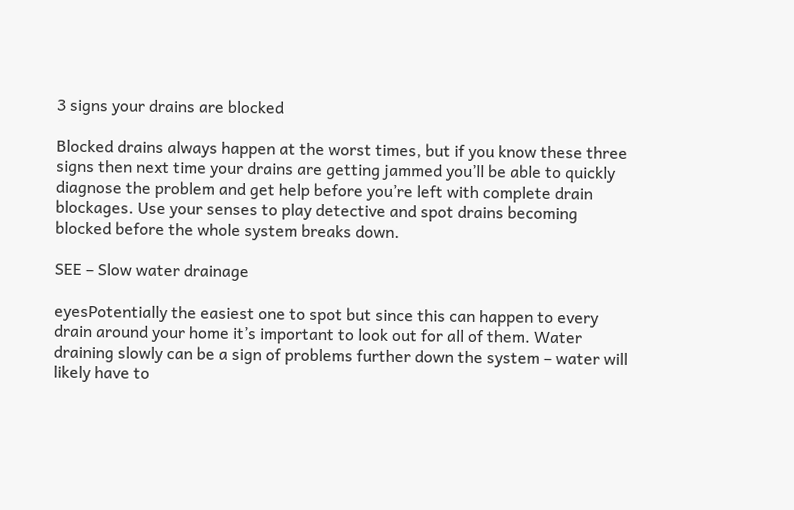3 signs your drains are blocked

Blocked drains always happen at the worst times, but if you know these three signs then next time your drains are getting jammed you’ll be able to quickly diagnose the problem and get help before you’re left with complete drain blockages. Use your senses to play detective and spot drains becoming blocked before the whole system breaks down.

SEE – Slow water drainage

eyesPotentially the easiest one to spot but since this can happen to every drain around your home it’s important to look out for all of them. Water draining slowly can be a sign of problems further down the system – water will likely have to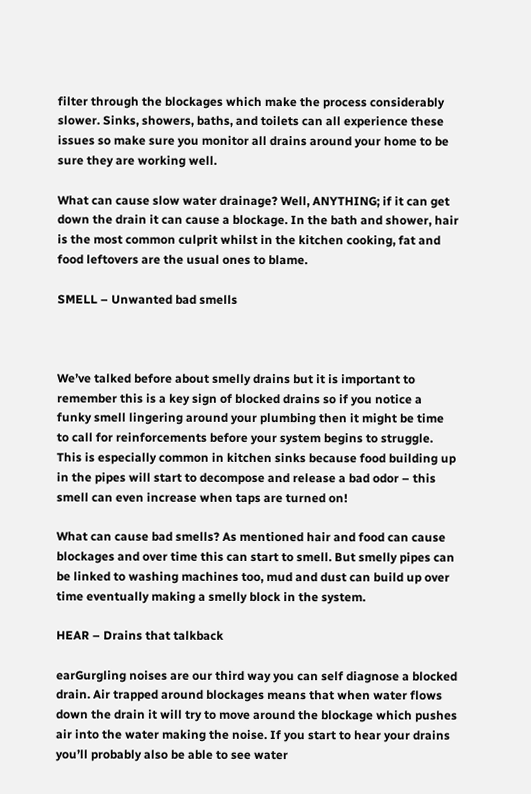filter through the blockages which make the process considerably slower. Sinks, showers, baths, and toilets can all experience these issues so make sure you monitor all drains around your home to be sure they are working well.

What can cause slow water drainage? Well, ANYTHING; if it can get down the drain it can cause a blockage. In the bath and shower, hair is the most common culprit whilst in the kitchen cooking, fat and food leftovers are the usual ones to blame.

SMELL – Unwanted bad smells



We’ve talked before about smelly drains but it is important to remember this is a key sign of blocked drains so if you notice a funky smell lingering around your plumbing then it might be time to call for reinforcements before your system begins to struggle. This is especially common in kitchen sinks because food building up in the pipes will start to decompose and release a bad odor – this smell can even increase when taps are turned on!

What can cause bad smells? As mentioned hair and food can cause blockages and over time this can start to smell. But smelly pipes can be linked to washing machines too, mud and dust can build up over time eventually making a smelly block in the system.

HEAR – Drains that talkback

earGurgling noises are our third way you can self diagnose a blocked drain. Air trapped around blockages means that when water flows down the drain it will try to move around the blockage which pushes air into the water making the noise. If you start to hear your drains you’ll probably also be able to see water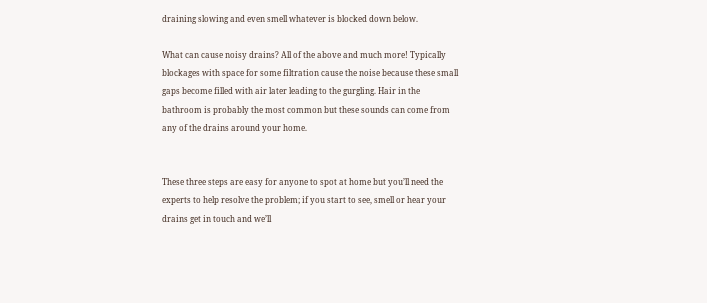draining slowing and even smell whatever is blocked down below.

What can cause noisy drains? All of the above and much more! Typically blockages with space for some filtration cause the noise because these small gaps become filled with air later leading to the gurgling. Hair in the bathroom is probably the most common but these sounds can come from any of the drains around your home.


These three steps are easy for anyone to spot at home but you’ll need the experts to help resolve the problem; if you start to see, smell or hear your drains get in touch and we’ll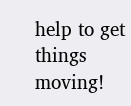help to get things moving!